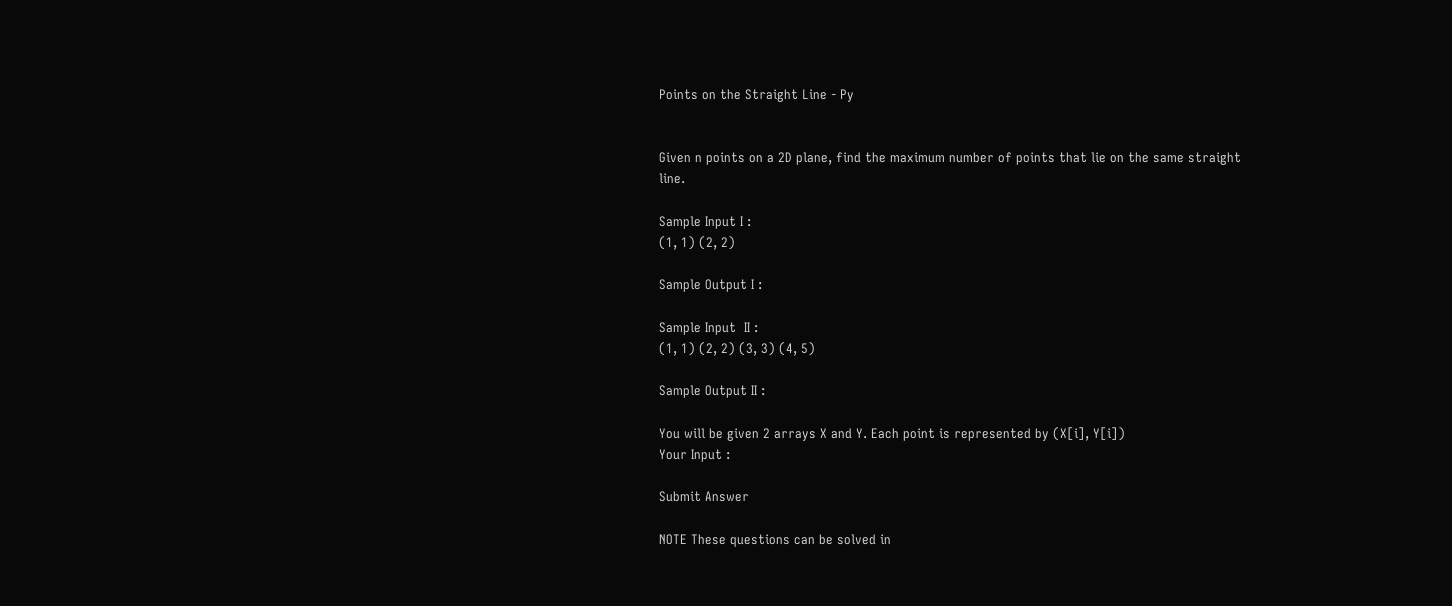Points on the Straight Line - Py


Given n points on a 2D plane, find the maximum number of points that lie on the same straight line.

Sample Input I :
(1, 1) (2, 2)

Sample Output I :

Sample Input  II :
(1, 1) (2, 2) (3, 3) (4, 5)

Sample Output II :

You will be given 2 arrays X and Y. Each point is represented by (X[i], Y[i])
Your Input :

Submit Answer

NOTE These questions can be solved in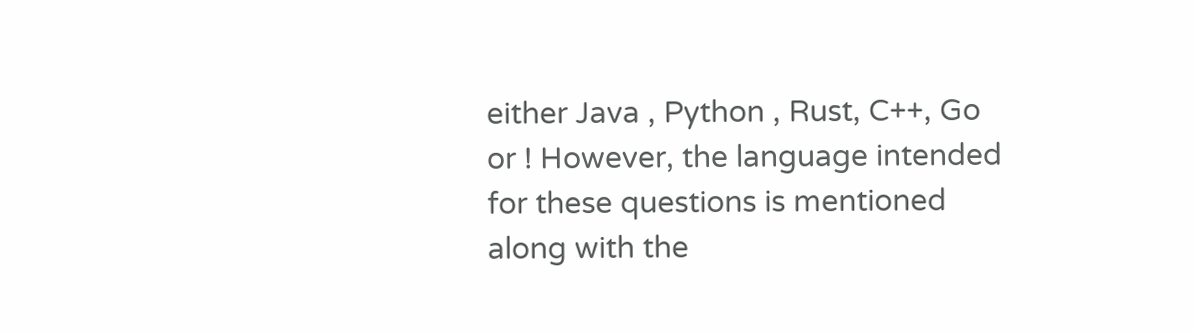either Java , Python , Rust, C++, Go or ! However, the language intended for these questions is mentioned along with the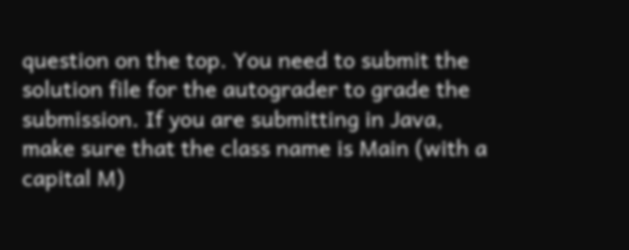question on the top. You need to submit the solution file for the autograder to grade the submission. If you are submitting in Java, make sure that the class name is Main (with a capital M)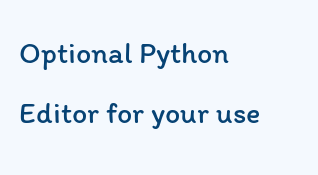Optional Python Editor for your use